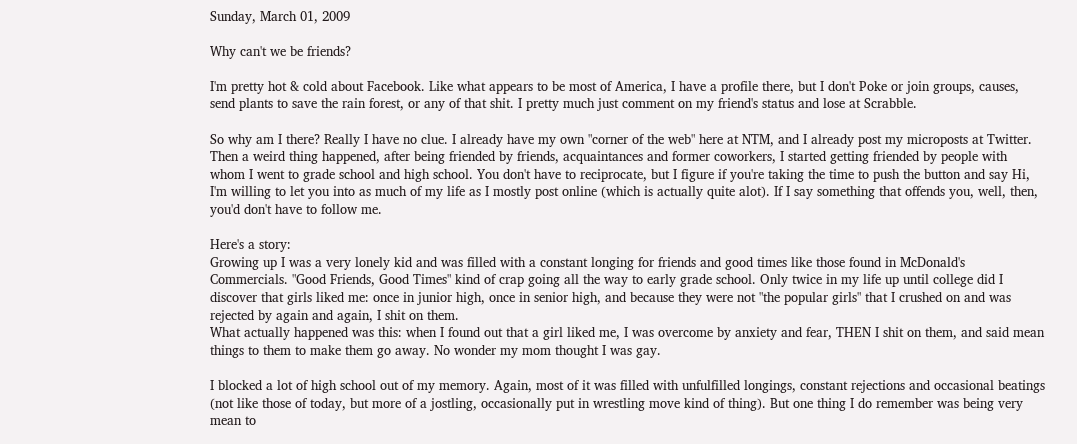Sunday, March 01, 2009

Why can't we be friends?

I'm pretty hot & cold about Facebook. Like what appears to be most of America, I have a profile there, but I don't Poke or join groups, causes, send plants to save the rain forest, or any of that shit. I pretty much just comment on my friend's status and lose at Scrabble.

So why am I there? Really I have no clue. I already have my own "corner of the web" here at NTM, and I already post my microposts at Twitter. Then a weird thing happened, after being friended by friends, acquaintances and former coworkers, I started getting friended by people with whom I went to grade school and high school. You don't have to reciprocate, but I figure if you're taking the time to push the button and say Hi, I'm willing to let you into as much of my life as I mostly post online (which is actually quite alot). If I say something that offends you, well, then, you'd don't have to follow me.

Here's a story:
Growing up I was a very lonely kid and was filled with a constant longing for friends and good times like those found in McDonald's Commercials. "Good Friends, Good Times" kind of crap going all the way to early grade school. Only twice in my life up until college did I discover that girls liked me: once in junior high, once in senior high, and because they were not "the popular girls" that I crushed on and was rejected by again and again, I shit on them.
What actually happened was this: when I found out that a girl liked me, I was overcome by anxiety and fear, THEN I shit on them, and said mean things to them to make them go away. No wonder my mom thought I was gay.

I blocked a lot of high school out of my memory. Again, most of it was filled with unfulfilled longings, constant rejections and occasional beatings (not like those of today, but more of a jostling, occasionally put in wrestling move kind of thing). But one thing I do remember was being very mean to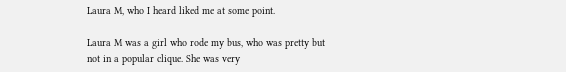Laura M, who I heard liked me at some point.

Laura M was a girl who rode my bus, who was pretty but not in a popular clique. She was very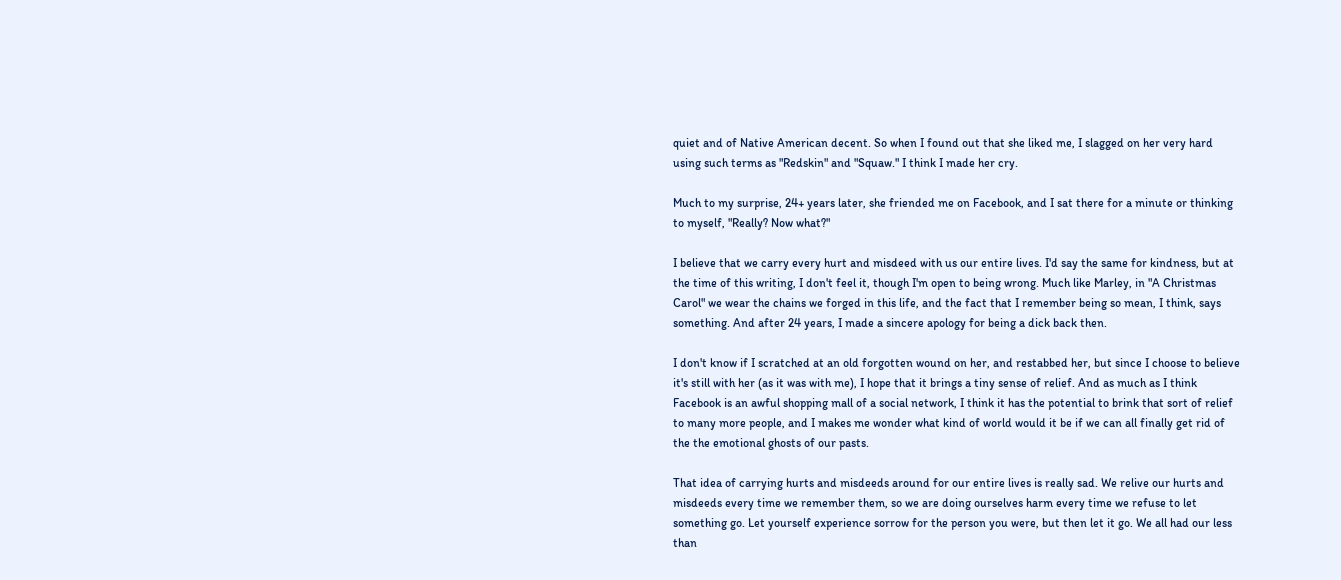quiet and of Native American decent. So when I found out that she liked me, I slagged on her very hard using such terms as "Redskin" and "Squaw." I think I made her cry.

Much to my surprise, 24+ years later, she friended me on Facebook, and I sat there for a minute or thinking to myself, "Really? Now what?"

I believe that we carry every hurt and misdeed with us our entire lives. I'd say the same for kindness, but at the time of this writing, I don't feel it, though I'm open to being wrong. Much like Marley, in "A Christmas Carol" we wear the chains we forged in this life, and the fact that I remember being so mean, I think, says something. And after 24 years, I made a sincere apology for being a dick back then.

I don't know if I scratched at an old forgotten wound on her, and restabbed her, but since I choose to believe it's still with her (as it was with me), I hope that it brings a tiny sense of relief. And as much as I think Facebook is an awful shopping mall of a social network, I think it has the potential to brink that sort of relief to many more people, and I makes me wonder what kind of world would it be if we can all finally get rid of the the emotional ghosts of our pasts.

That idea of carrying hurts and misdeeds around for our entire lives is really sad. We relive our hurts and misdeeds every time we remember them, so we are doing ourselves harm every time we refuse to let something go. Let yourself experience sorrow for the person you were, but then let it go. We all had our less than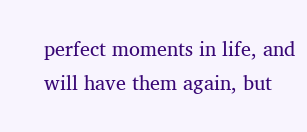perfect moments in life, and will have them again, but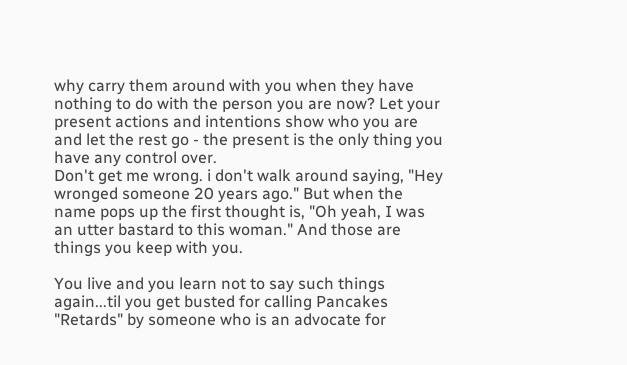why carry them around with you when they have nothing to do with the person you are now? Let your present actions and intentions show who you are and let the rest go - the present is the only thing you have any control over.
Don't get me wrong. i don't walk around saying, "Hey wronged someone 20 years ago." But when the name pops up the first thought is, "Oh yeah, I was an utter bastard to this woman." And those are things you keep with you.

You live and you learn not to say such things again...til you get busted for calling Pancakes "Retards" by someone who is an advocate for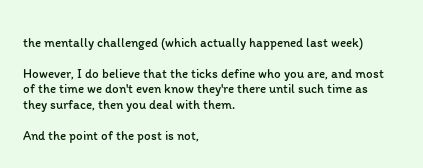the mentally challenged (which actually happened last week)

However, I do believe that the ticks define who you are, and most of the time we don't even know they're there until such time as they surface, then you deal with them.

And the point of the post is not,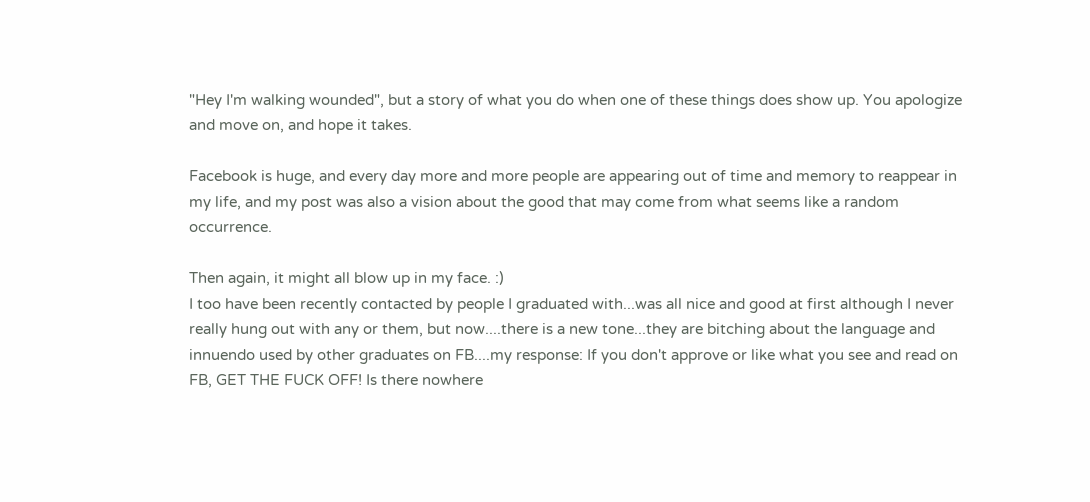"Hey I'm walking wounded", but a story of what you do when one of these things does show up. You apologize and move on, and hope it takes.

Facebook is huge, and every day more and more people are appearing out of time and memory to reappear in my life, and my post was also a vision about the good that may come from what seems like a random occurrence.

Then again, it might all blow up in my face. :)
I too have been recently contacted by people I graduated with...was all nice and good at first although I never really hung out with any or them, but now....there is a new tone...they are bitching about the language and innuendo used by other graduates on FB....my response: If you don't approve or like what you see and read on FB, GET THE FUCK OFF! Is there nowhere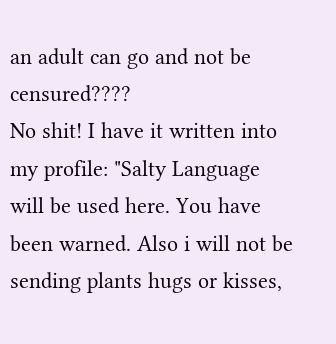an adult can go and not be censured????
No shit! I have it written into my profile: "Salty Language will be used here. You have been warned. Also i will not be sending plants hugs or kisses,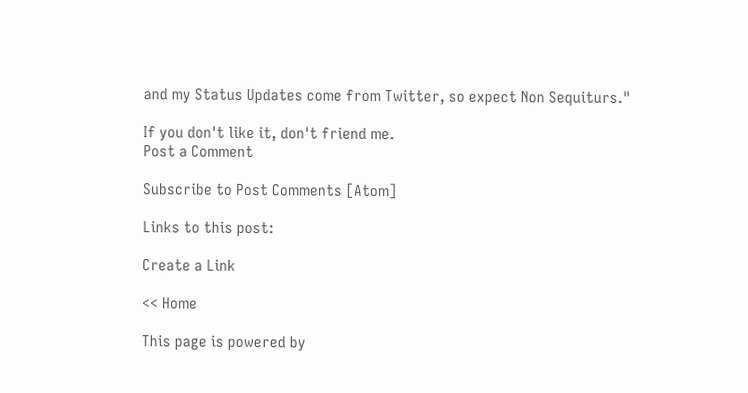and my Status Updates come from Twitter, so expect Non Sequiturs."

If you don't like it, don't friend me.
Post a Comment

Subscribe to Post Comments [Atom]

Links to this post:

Create a Link

<< Home

This page is powered by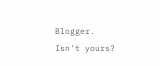Blogger. Isn't yours?